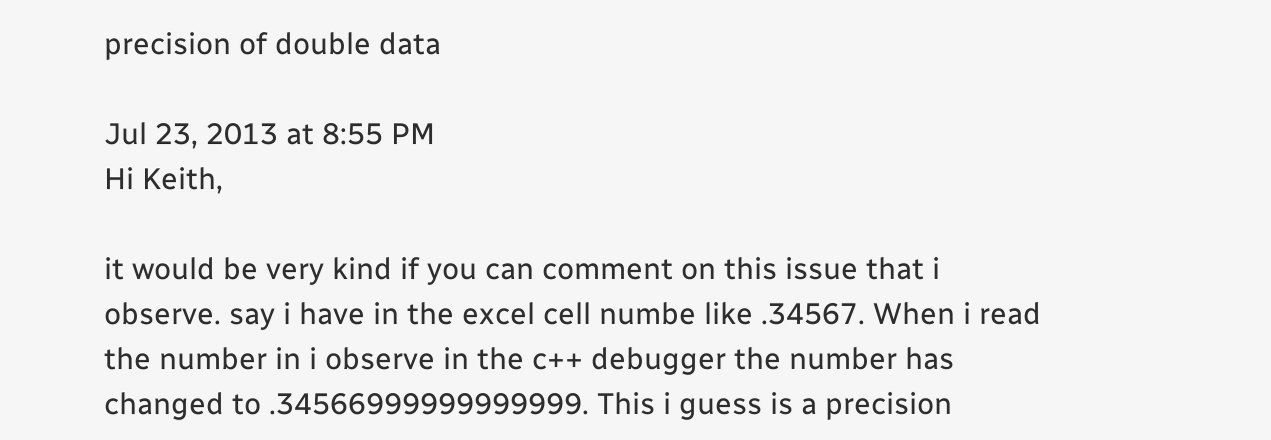precision of double data

Jul 23, 2013 at 8:55 PM
Hi Keith,

it would be very kind if you can comment on this issue that i observe. say i have in the excel cell numbe like .34567. When i read the number in i observe in the c++ debugger the number has changed to .34566999999999999. This i guess is a precision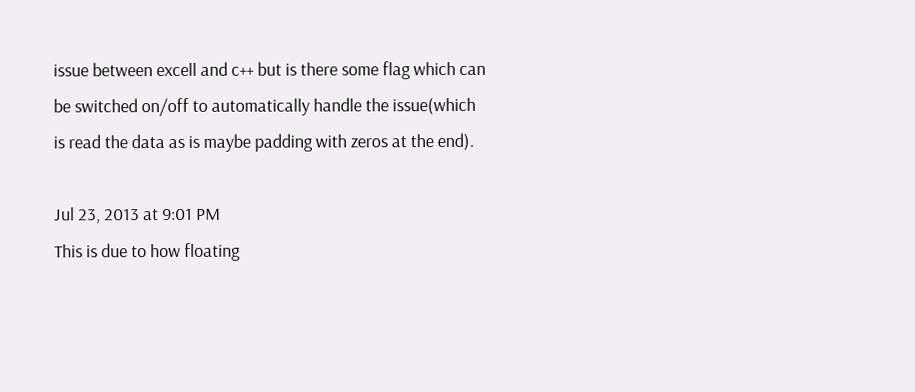issue between excell and c++ but is there some flag which can be switched on/off to automatically handle the issue(which is read the data as is maybe padding with zeros at the end).

Jul 23, 2013 at 9:01 PM
This is due to how floating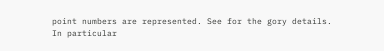point numbers are represented. See for the gory details.
In particular